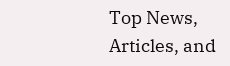Top News, Articles, and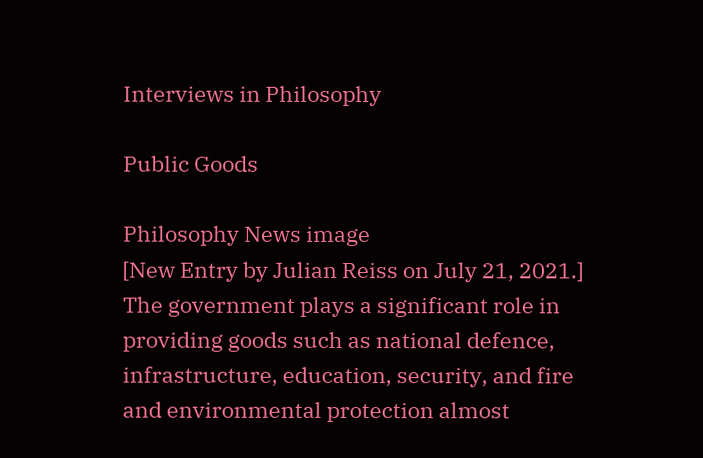Interviews in Philosophy

Public Goods

Philosophy News image
[New Entry by Julian Reiss on July 21, 2021.] The government plays a significant role in providing goods such as national defence, infrastructure, education, security, and fire and environmental protection almost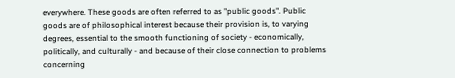everywhere. These goods are often referred to as "public goods". Public goods are of philosophical interest because their provision is, to varying degrees, essential to the smooth functioning of society - economically, politically, and culturally - and because of their close connection to problems concerning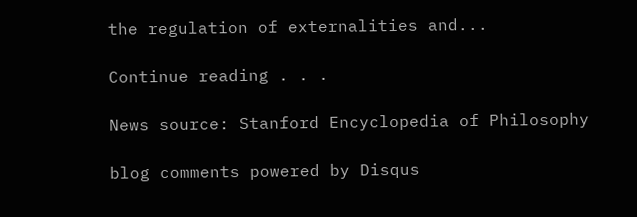the regulation of externalities and...

Continue reading . . .

News source: Stanford Encyclopedia of Philosophy

blog comments powered by Disqus